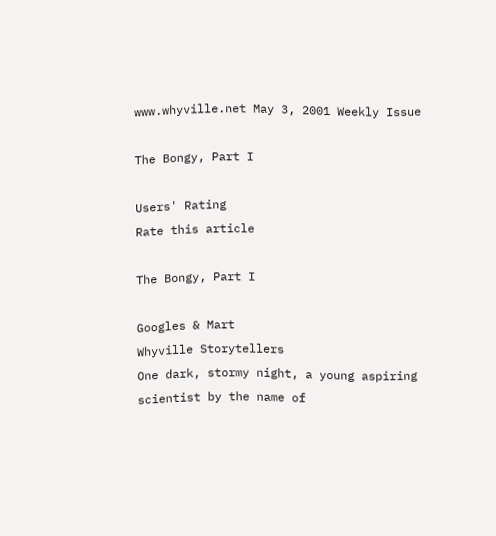www.whyville.net May 3, 2001 Weekly Issue

The Bongy, Part I

Users' Rating
Rate this article

The Bongy, Part I

Googles & Mart
Whyville Storytellers
One dark, stormy night, a young aspiring scientist by the name of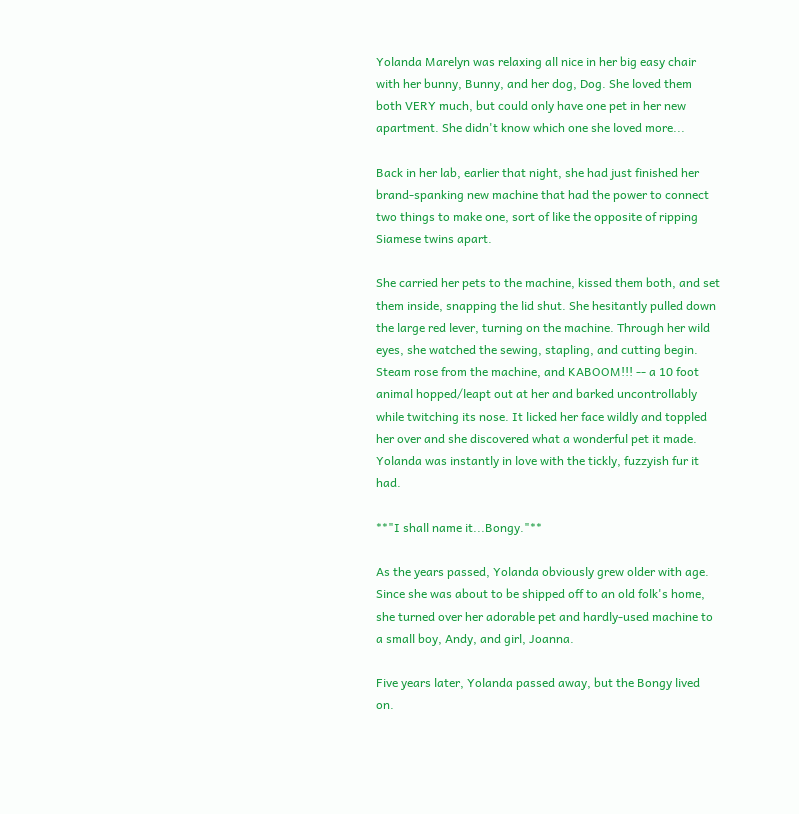Yolanda Marelyn was relaxing all nice in her big easy chair with her bunny, Bunny, and her dog, Dog. She loved them both VERY much, but could only have one pet in her new apartment. She didn't know which one she loved more...

Back in her lab, earlier that night, she had just finished her brand-spanking new machine that had the power to connect two things to make one, sort of like the opposite of ripping Siamese twins apart.

She carried her pets to the machine, kissed them both, and set them inside, snapping the lid shut. She hesitantly pulled down the large red lever, turning on the machine. Through her wild eyes, she watched the sewing, stapling, and cutting begin. Steam rose from the machine, and KABOOM!!! -- a 10 foot animal hopped/leapt out at her and barked uncontrollably while twitching its nose. It licked her face wildly and toppled her over and she discovered what a wonderful pet it made. Yolanda was instantly in love with the tickly, fuzzyish fur it had.

**"I shall name it...Bongy."**

As the years passed, Yolanda obviously grew older with age. Since she was about to be shipped off to an old folk's home, she turned over her adorable pet and hardly-used machine to a small boy, Andy, and girl, Joanna.

Five years later, Yolanda passed away, but the Bongy lived on.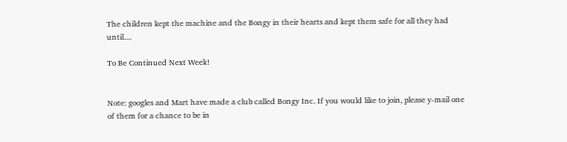The children kept the machine and the Bongy in their hearts and kept them safe for all they had until....

To Be Continued Next Week!


Note: googles and Mart have made a club called Bongy Inc. If you would like to join, please y-mail one of them for a chance to be in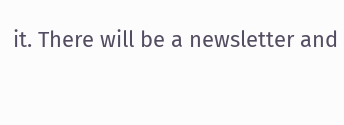it. There will be a newsletter and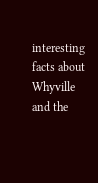interesting facts about Whyville and the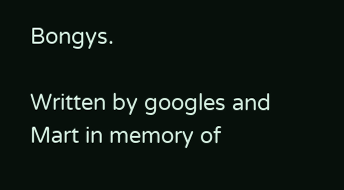Bongys.

Written by googles and Mart in memory of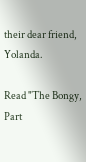their dear friend, Yolanda.

Read "The Bongy, Part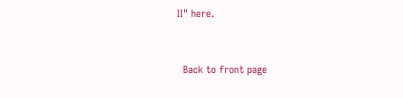II" here.



  Back to front page